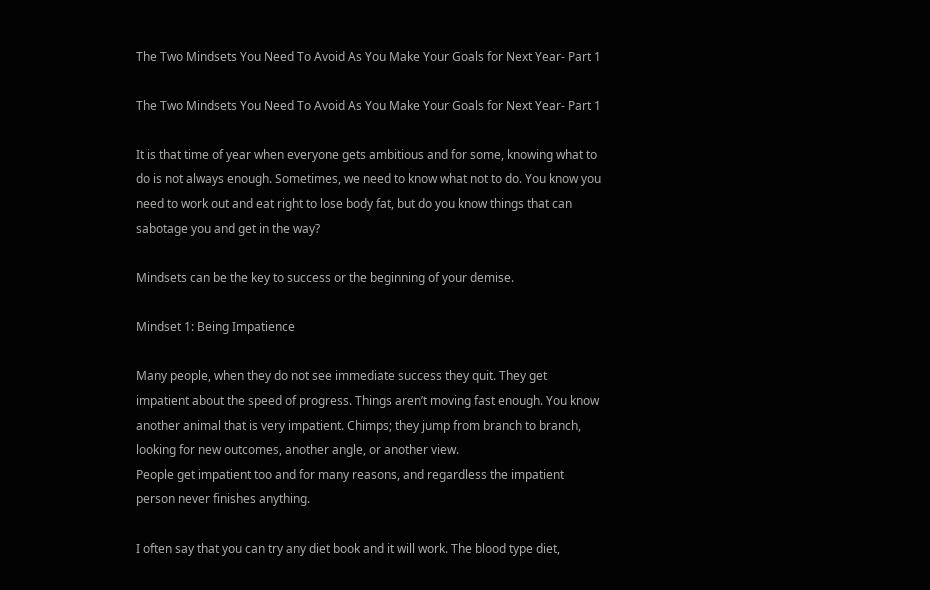The Two Mindsets You Need To Avoid As You Make Your Goals for Next Year- Part 1

The Two Mindsets You Need To Avoid As You Make Your Goals for Next Year- Part 1

It is that time of year when everyone gets ambitious and for some, knowing what to do is not always enough. Sometimes, we need to know what not to do. You know you need to work out and eat right to lose body fat, but do you know things that can sabotage you and get in the way?

Mindsets can be the key to success or the beginning of your demise.

Mindset 1: Being Impatience

Many people, when they do not see immediate success they quit. They get impatient about the speed of progress. Things aren’t moving fast enough. You know another animal that is very impatient. Chimps; they jump from branch to branch, looking for new outcomes, another angle, or another view.
People get impatient too and for many reasons, and regardless the impatient person never finishes anything.

I often say that you can try any diet book and it will work. The blood type diet,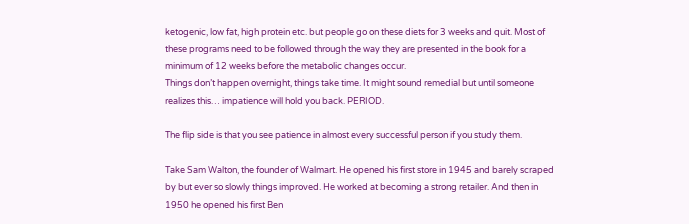ketogenic, low fat, high protein etc. but people go on these diets for 3 weeks and quit. Most of these programs need to be followed through the way they are presented in the book for a minimum of 12 weeks before the metabolic changes occur.
Things don’t happen overnight, things take time. It might sound remedial but until someone realizes this… impatience will hold you back. PERIOD.

The flip side is that you see patience in almost every successful person if you study them.

Take Sam Walton, the founder of Walmart. He opened his first store in 1945 and barely scraped by but ever so slowly things improved. He worked at becoming a strong retailer. And then in 1950 he opened his first Ben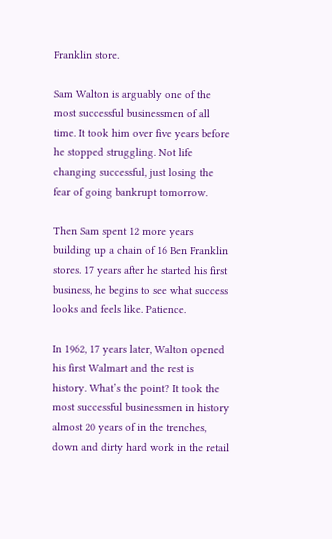Franklin store.

Sam Walton is arguably one of the most successful businessmen of all time. It took him over five years before he stopped struggling. Not life changing successful, just losing the fear of going bankrupt tomorrow.

Then Sam spent 12 more years building up a chain of 16 Ben Franklin stores. 17 years after he started his first business, he begins to see what success looks and feels like. Patience.

In 1962, 17 years later, Walton opened his first Walmart and the rest is history. What’s the point? It took the most successful businessmen in history almost 20 years of in the trenches, down and dirty hard work in the retail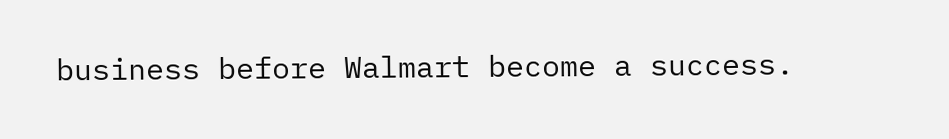business before Walmart become a success.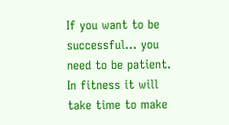If you want to be successful… you need to be patient. In fitness it will take time to make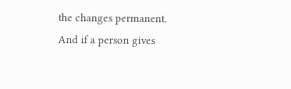the changes permanent. And if a person gives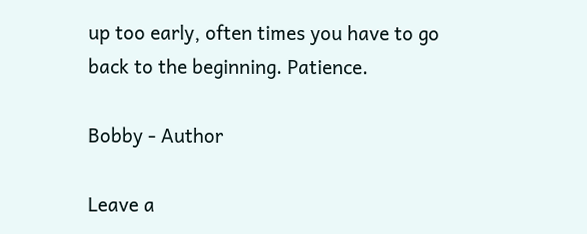up too early, often times you have to go back to the beginning. Patience.

Bobby - Author

Leave a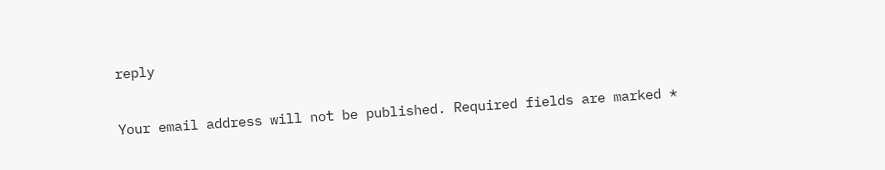reply

Your email address will not be published. Required fields are marked *